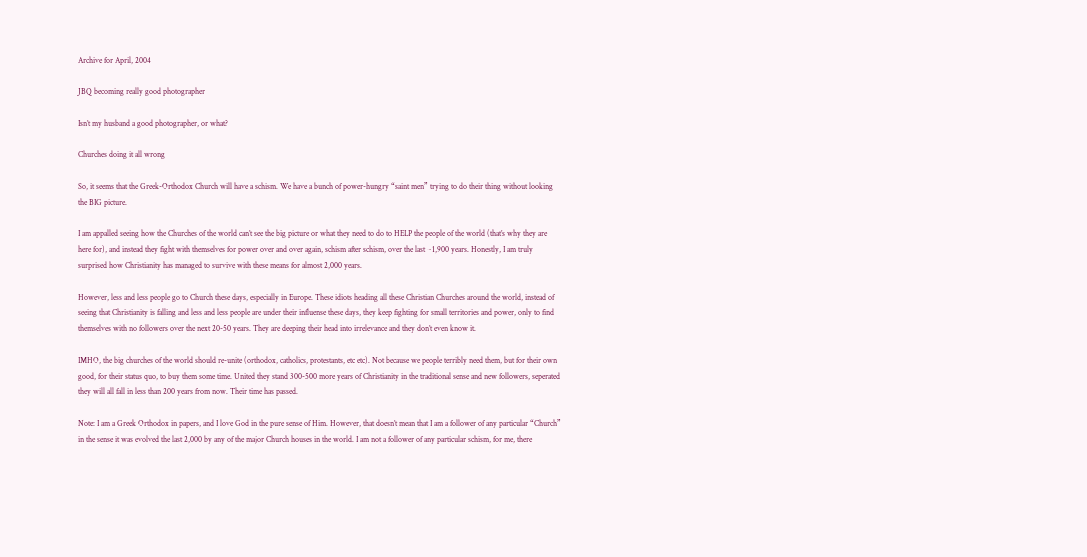Archive for April, 2004

JBQ becoming really good photographer

Isn’t my husband a good photographer, or what?

Churches doing it all wrong

So, it seems that the Greek-Orthodox Church will have a schism. We have a bunch of power-hungry “saint men” trying to do their thing without looking the BIG picture.

I am appalled seeing how the Churches of the world can’t see the big picture or what they need to do to HELP the people of the world (that’s why they are here for), and instead they fight with themselves for power over and over again, schism after schism, over the last ~1,900 years. Honestly, I am truly surprised how Christianity has managed to survive with these means for almost 2,000 years.

However, less and less people go to Church these days, especially in Europe. These idiots heading all these Christian Churches around the world, instead of seeing that Christianity is falling and less and less people are under their influense these days, they keep fighting for small territories and power, only to find themselves with no followers over the next 20-50 years. They are deeping their head into irrelevance and they don’t even know it.

IMHO, the big churches of the world should re-unite (orthodox, catholics, protestants, etc etc). Not because we people terribly need them, but for their own good, for their status quo, to buy them some time. United they stand 300-500 more years of Christianity in the traditional sense and new followers, seperated they will all fall in less than 200 years from now. Their time has passed.

Note: I am a Greek Orthodox in papers, and I love God in the pure sense of Him. However, that doesn’t mean that I am a follower of any particular “Church” in the sense it was evolved the last 2,000 by any of the major Church houses in the world. I am not a follower of any particular schism, for me, there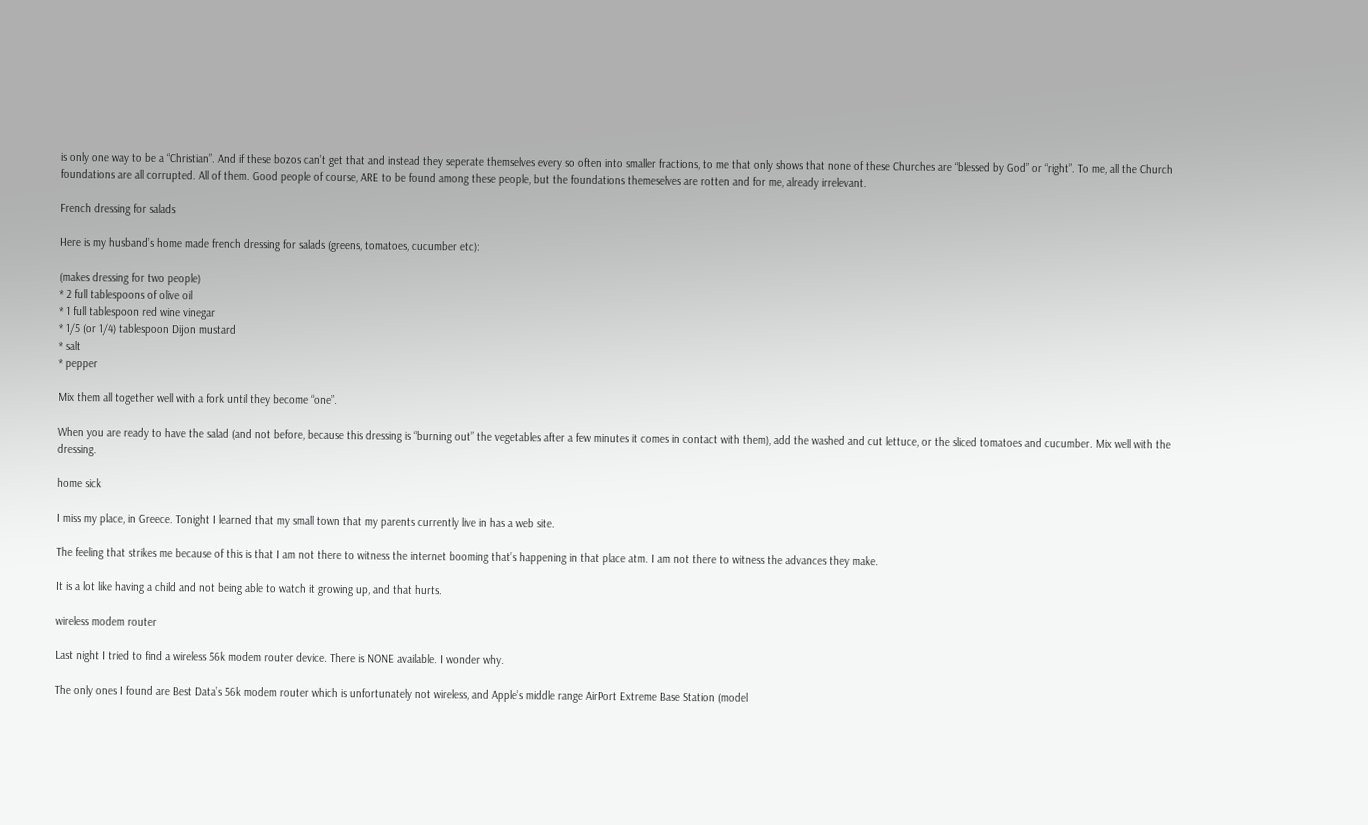is only one way to be a “Christian”. And if these bozos can’t get that and instead they seperate themselves every so often into smaller fractions, to me that only shows that none of these Churches are “blessed by God” or “right”. To me, all the Church foundations are all corrupted. All of them. Good people of course, ARE to be found among these people, but the foundations themeselves are rotten and for me, already irrelevant.

French dressing for salads

Here is my husband’s home made french dressing for salads (greens, tomatoes, cucumber etc):

(makes dressing for two people)
* 2 full tablespoons of olive oil
* 1 full tablespoon red wine vinegar
* 1/5 (or 1/4) tablespoon Dijon mustard
* salt
* pepper

Mix them all together well with a fork until they become “one”.

When you are ready to have the salad (and not before, because this dressing is “burning out” the vegetables after a few minutes it comes in contact with them), add the washed and cut lettuce, or the sliced tomatoes and cucumber. Mix well with the dressing.

home sick

I miss my place, in Greece. Tonight I learned that my small town that my parents currently live in has a web site.

The feeling that strikes me because of this is that I am not there to witness the internet booming that’s happening in that place atm. I am not there to witness the advances they make.

It is a lot like having a child and not being able to watch it growing up, and that hurts.

wireless modem router

Last night I tried to find a wireless 56k modem router device. There is NONE available. I wonder why.

The only ones I found are Best Data’s 56k modem router which is unfortunately not wireless, and Apple’s middle range AirPort Extreme Base Station (model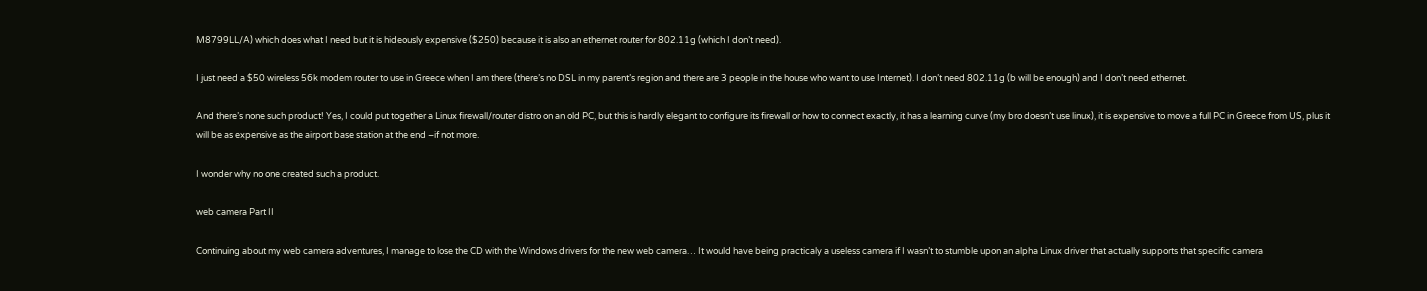M8799LL/A) which does what I need but it is hideously expensive ($250) because it is also an ethernet router for 802.11g (which I don’t need).

I just need a $50 wireless 56k modem router to use in Greece when I am there (there’s no DSL in my parent’s region and there are 3 people in the house who want to use Internet). I don’t need 802.11g (b will be enough) and I don’t need ethernet.

And there’s none such product! Yes, I could put together a Linux firewall/router distro on an old PC, but this is hardly elegant to configure its firewall or how to connect exactly, it has a learning curve (my bro doesn’t use linux), it is expensive to move a full PC in Greece from US, plus it will be as expensive as the airport base station at the end –if not more.

I wonder why no one created such a product.

web camera Part II

Continuing about my web camera adventures, I manage to lose the CD with the Windows drivers for the new web camera… It would have being practicaly a useless camera if I wasn’t to stumble upon an alpha Linux driver that actually supports that specific camera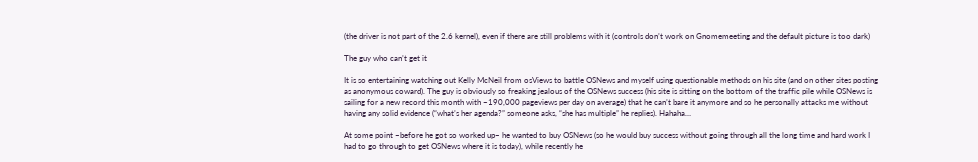(the driver is not part of the 2.6 kernel), even if there are still problems with it (controls don’t work on Gnomemeeting and the default picture is too dark)

The guy who can’t get it

It is so entertaining watching out Kelly McNeil from osViews to battle OSNews and myself using questionable methods on his site (and on other sites posting as anonymous coward). The guy is obviously so freaking jealous of the OSNews success (his site is sitting on the bottom of the traffic pile while OSNews is sailing for a new record this month with ~190,000 pageviews per day on average) that he can’t bare it anymore and so he personally attacks me without having any solid evidence (“what’s her agenda?” someone asks, “she has multiple” he replies). Hahaha…

At some point –before he got so worked up– he wanted to buy OSNews (so he would buy success without going through all the long time and hard work I had to go through to get OSNews where it is today), while recently he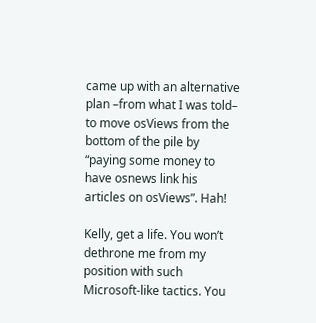came up with an alternative plan –from what I was told– to move osViews from the bottom of the pile by “paying some money to have osnews link his articles on osViews”. Hah!

Kelly, get a life. You won’t dethrone me from my position with such Microsoft-like tactics. You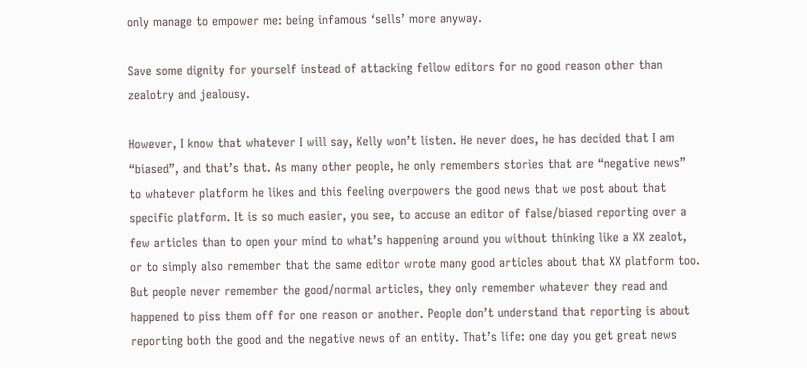only manage to empower me: being infamous ‘sells’ more anyway.

Save some dignity for yourself instead of attacking fellow editors for no good reason other than zealotry and jealousy.

However, I know that whatever I will say, Kelly won’t listen. He never does, he has decided that I am “biased”, and that’s that. As many other people, he only remembers stories that are “negative news” to whatever platform he likes and this feeling overpowers the good news that we post about that specific platform. It is so much easier, you see, to accuse an editor of false/biased reporting over a few articles than to open your mind to what’s happening around you without thinking like a XX zealot, or to simply also remember that the same editor wrote many good articles about that XX platform too. But people never remember the good/normal articles, they only remember whatever they read and happened to piss them off for one reason or another. People don’t understand that reporting is about reporting both the good and the negative news of an entity. That’s life: one day you get great news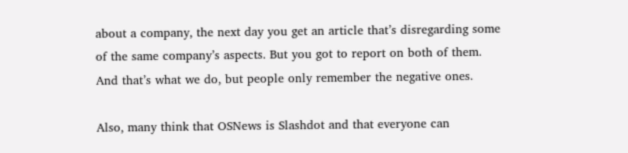about a company, the next day you get an article that’s disregarding some of the same company’s aspects. But you got to report on both of them. And that’s what we do, but people only remember the negative ones.

Also, many think that OSNews is Slashdot and that everyone can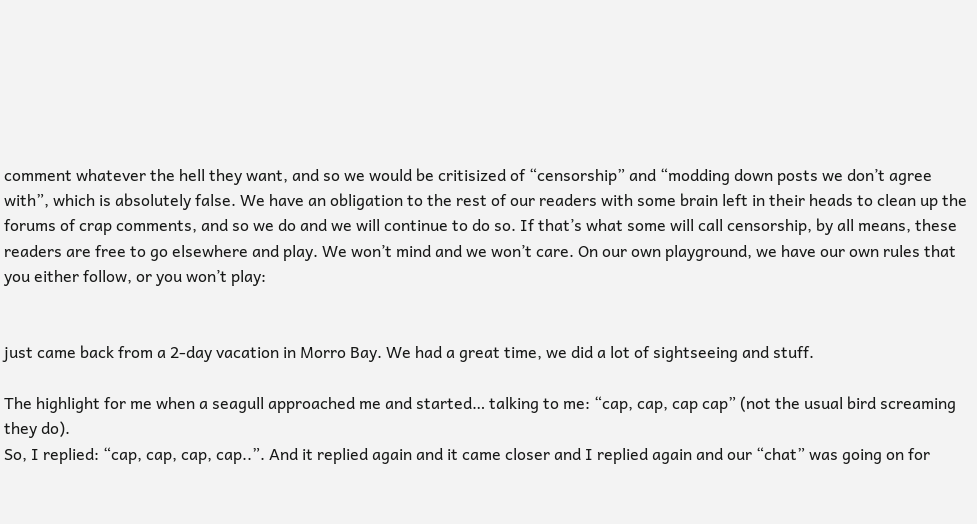comment whatever the hell they want, and so we would be critisized of “censorship” and “modding down posts we don’t agree with”, which is absolutely false. We have an obligation to the rest of our readers with some brain left in their heads to clean up the forums of crap comments, and so we do and we will continue to do so. If that’s what some will call censorship, by all means, these readers are free to go elsewhere and play. We won’t mind and we won’t care. On our own playground, we have our own rules that you either follow, or you won’t play:


just came back from a 2-day vacation in Morro Bay. We had a great time, we did a lot of sightseeing and stuff.

The highlight for me when a seagull approached me and started… talking to me: “cap, cap, cap cap” (not the usual bird screaming they do).
So, I replied: “cap, cap, cap, cap..”. And it replied again and it came closer and I replied again and our “chat” was going on for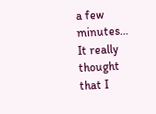a few minutes… It really thought that I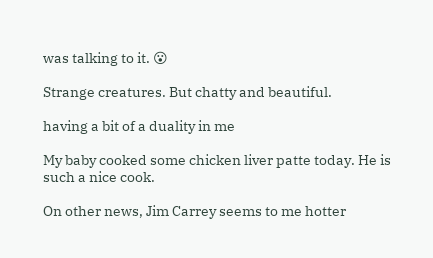was talking to it. 😮

Strange creatures. But chatty and beautiful.

having a bit of a duality in me

My baby cooked some chicken liver patte today. He is such a nice cook.

On other news, Jim Carrey seems to me hotter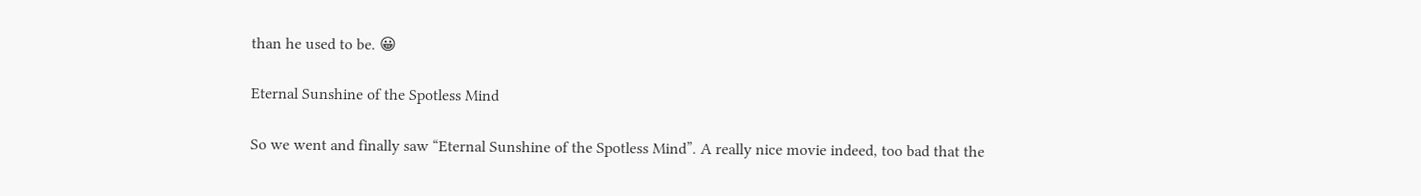than he used to be. 😀

Eternal Sunshine of the Spotless Mind

So we went and finally saw “Eternal Sunshine of the Spotless Mind”. A really nice movie indeed, too bad that the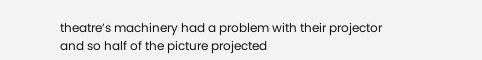theatre’s machinery had a problem with their projector and so half of the picture projected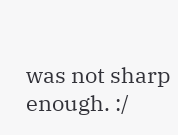was not sharp enough. :/